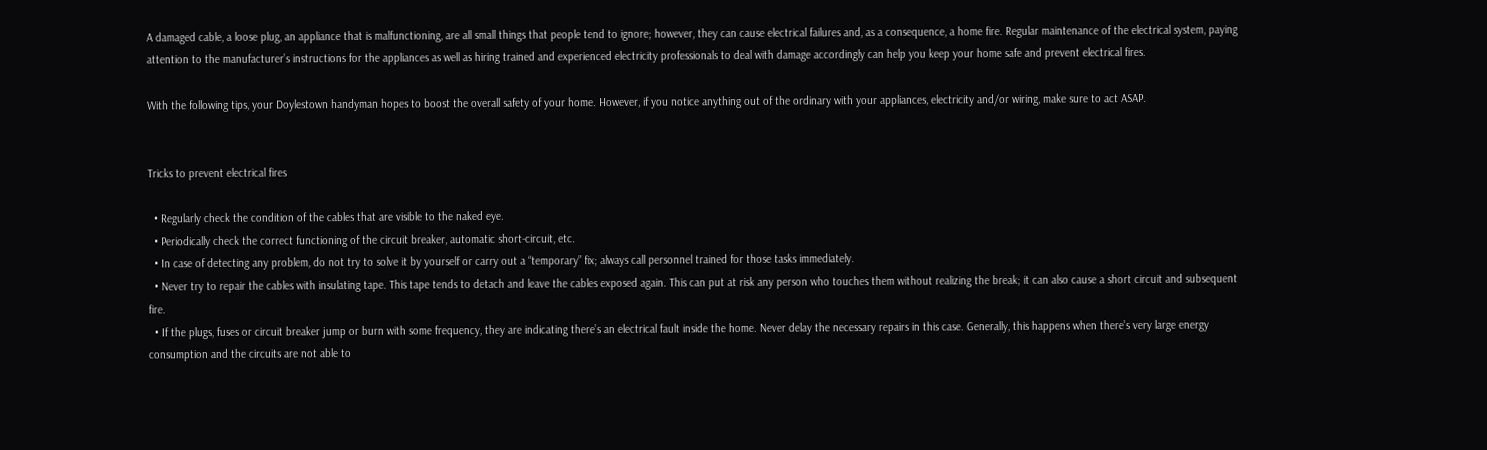A damaged cable, a loose plug, an appliance that is malfunctioning, are all small things that people tend to ignore; however, they can cause electrical failures and, as a consequence, a home fire. Regular maintenance of the electrical system, paying attention to the manufacturer’s instructions for the appliances as well as hiring trained and experienced electricity professionals to deal with damage accordingly can help you keep your home safe and prevent electrical fires.

With the following tips, your Doylestown handyman hopes to boost the overall safety of your home. However, if you notice anything out of the ordinary with your appliances, electricity and/or wiring, make sure to act ASAP.


Tricks to prevent electrical fires

  • Regularly check the condition of the cables that are visible to the naked eye.
  • Periodically check the correct functioning of the circuit breaker, automatic short-circuit, etc.
  • In case of detecting any problem, do not try to solve it by yourself or carry out a “temporary” fix; always call personnel trained for those tasks immediately.
  • Never try to repair the cables with insulating tape. This tape tends to detach and leave the cables exposed again. This can put at risk any person who touches them without realizing the break; it can also cause a short circuit and subsequent fire.
  • If the plugs, fuses or circuit breaker jump or burn with some frequency, they are indicating there’s an electrical fault inside the home. Never delay the necessary repairs in this case. Generally, this happens when there’s very large energy consumption and the circuits are not able to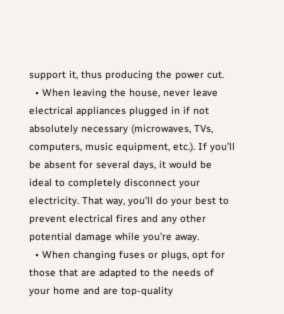support it, thus producing the power cut.
  • When leaving the house, never leave electrical appliances plugged in if not absolutely necessary (microwaves, TVs, computers, music equipment, etc.). If you’ll be absent for several days, it would be ideal to completely disconnect your electricity. That way, you’ll do your best to prevent electrical fires and any other potential damage while you’re away.
  • When changing fuses or plugs, opt for those that are adapted to the needs of your home and are top-quality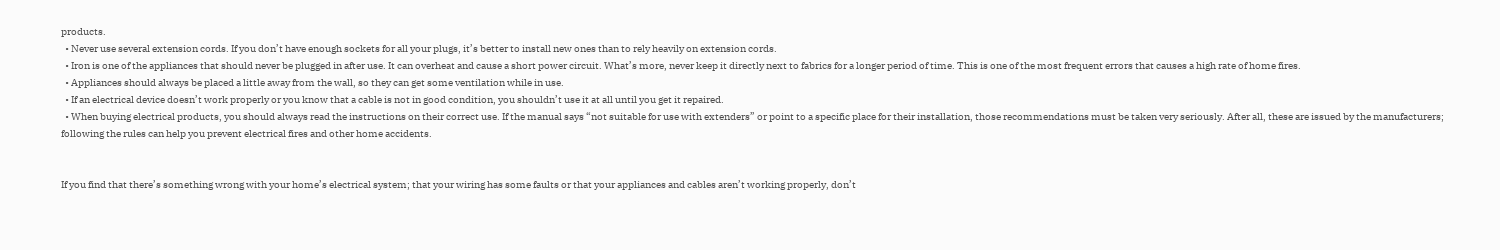products.
  • Never use several extension cords. If you don’t have enough sockets for all your plugs, it’s better to install new ones than to rely heavily on extension cords.
  • Iron is one of the appliances that should never be plugged in after use. It can overheat and cause a short power circuit. What’s more, never keep it directly next to fabrics for a longer period of time. This is one of the most frequent errors that causes a high rate of home fires.
  • Appliances should always be placed a little away from the wall, so they can get some ventilation while in use.
  • If an electrical device doesn’t work properly or you know that a cable is not in good condition, you shouldn’t use it at all until you get it repaired.
  • When buying electrical products, you should always read the instructions on their correct use. If the manual says “not suitable for use with extenders” or point to a specific place for their installation, those recommendations must be taken very seriously. After all, these are issued by the manufacturers; following the rules can help you prevent electrical fires and other home accidents.


If you find that there’s something wrong with your home’s electrical system; that your wiring has some faults or that your appliances and cables aren’t working properly, don’t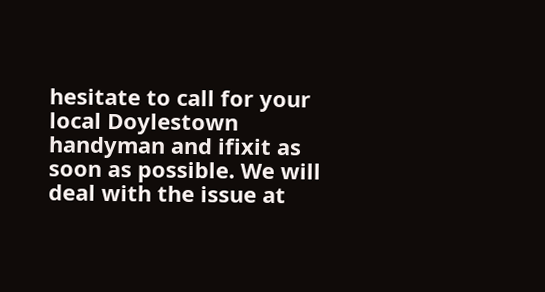hesitate to call for your local Doylestown handyman and ifixit as soon as possible. We will deal with the issue at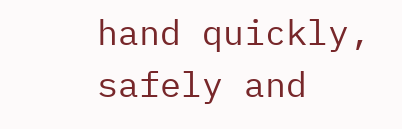hand quickly, safely and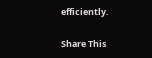efficiently.

Share This